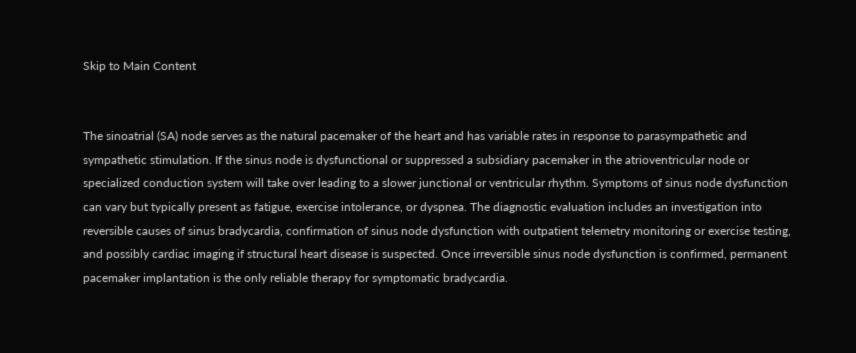Skip to Main Content


The sinoatrial (SA) node serves as the natural pacemaker of the heart and has variable rates in response to parasympathetic and sympathetic stimulation. If the sinus node is dysfunctional or suppressed a subsidiary pacemaker in the atrioventricular node or specialized conduction system will take over leading to a slower junctional or ventricular rhythm. Symptoms of sinus node dysfunction can vary but typically present as fatigue, exercise intolerance, or dyspnea. The diagnostic evaluation includes an investigation into reversible causes of sinus bradycardia, confirmation of sinus node dysfunction with outpatient telemetry monitoring or exercise testing, and possibly cardiac imaging if structural heart disease is suspected. Once irreversible sinus node dysfunction is confirmed, permanent pacemaker implantation is the only reliable therapy for symptomatic bradycardia.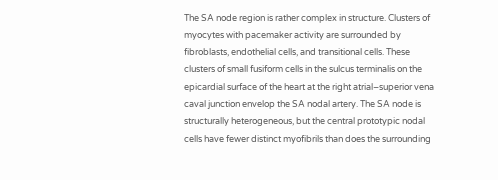The SA node region is rather complex in structure. Clusters of myocytes with pacemaker activity are surrounded by fibroblasts, endothelial cells, and transitional cells. These clusters of small fusiform cells in the sulcus terminalis on the epicardial surface of the heart at the right atrial–superior vena caval junction envelop the SA nodal artery. The SA node is structurally heterogeneous, but the central prototypic nodal cells have fewer distinct myofibrils than does the surrounding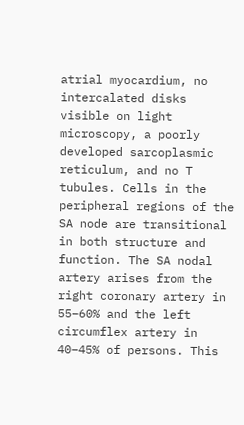atrial myocardium, no intercalated disks visible on light microscopy, a poorly developed sarcoplasmic reticulum, and no T tubules. Cells in the peripheral regions of the SA node are transitional in both structure and function. The SA nodal artery arises from the right coronary artery in 55–60% and the left circumflex artery in 40–45% of persons. This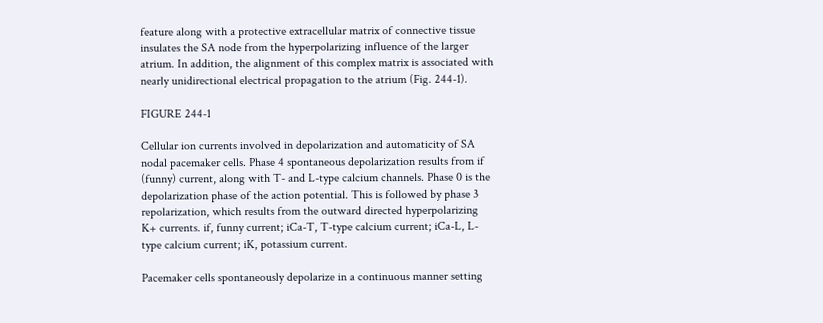feature along with a protective extracellular matrix of connective tissue insulates the SA node from the hyperpolarizing influence of the larger atrium. In addition, the alignment of this complex matrix is associated with nearly unidirectional electrical propagation to the atrium (Fig. 244-1).

FIGURE 244-1

Cellular ion currents involved in depolarization and automaticity of SA nodal pacemaker cells. Phase 4 spontaneous depolarization results from if (funny) current, along with T- and L-type calcium channels. Phase 0 is the depolarization phase of the action potential. This is followed by phase 3 repolarization, which results from the outward directed hyperpolarizing K+ currents. if, funny current; iCa-T, T-type calcium current; iCa-L, L-type calcium current; iK, potassium current.

Pacemaker cells spontaneously depolarize in a continuous manner setting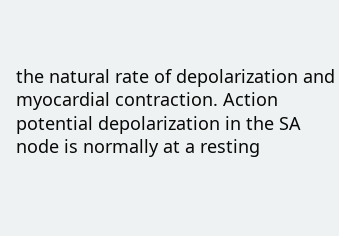the natural rate of depolarization and myocardial contraction. Action potential depolarization in the SA node is normally at a resting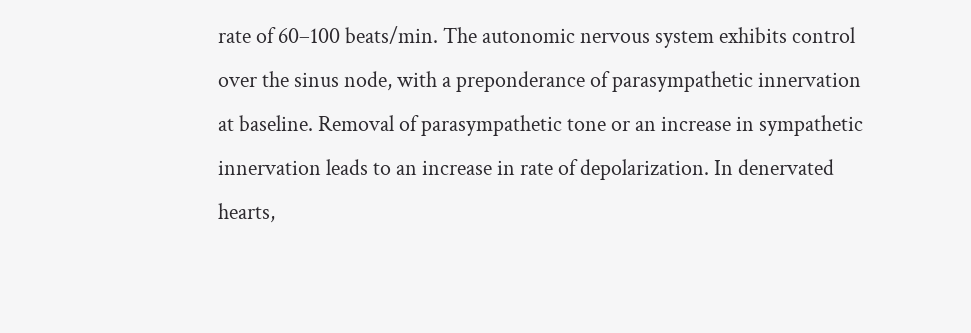rate of 60–100 beats/min. The autonomic nervous system exhibits control over the sinus node, with a preponderance of parasympathetic innervation at baseline. Removal of parasympathetic tone or an increase in sympathetic innervation leads to an increase in rate of depolarization. In denervated hearts,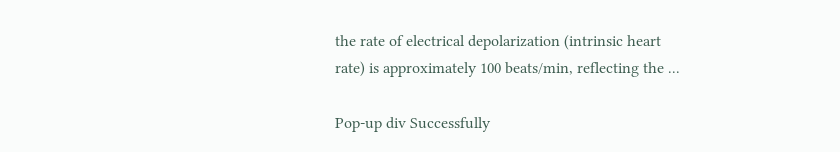the rate of electrical depolarization (intrinsic heart rate) is approximately 100 beats/min, reflecting the ...

Pop-up div Successfully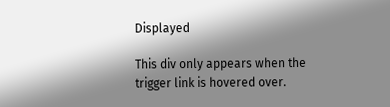Displayed

This div only appears when the trigger link is hovered over.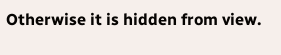Otherwise it is hidden from view.